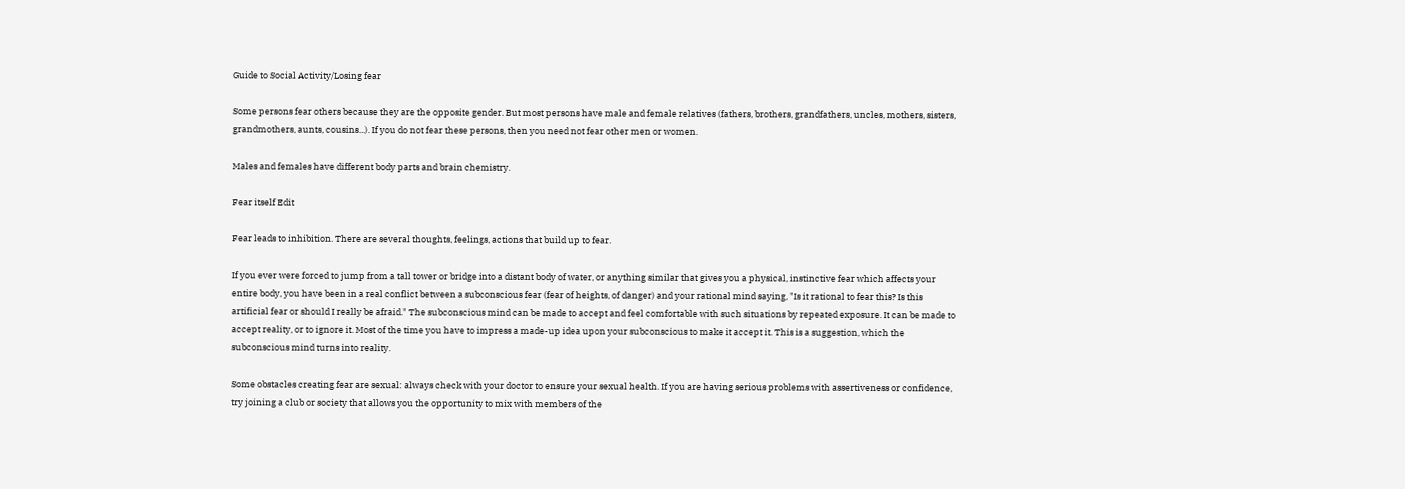Guide to Social Activity/Losing fear

Some persons fear others because they are the opposite gender. But most persons have male and female relatives (fathers, brothers, grandfathers, uncles, mothers, sisters, grandmothers, aunts, cousins...). If you do not fear these persons, then you need not fear other men or women.

Males and females have different body parts and brain chemistry.

Fear itself Edit

Fear leads to inhibition. There are several thoughts, feelings, actions that build up to fear.

If you ever were forced to jump from a tall tower or bridge into a distant body of water, or anything similar that gives you a physical, instinctive fear which affects your entire body, you have been in a real conflict between a subconscious fear (fear of heights, of danger) and your rational mind saying, "Is it rational to fear this? Is this artificial fear or should I really be afraid." The subconscious mind can be made to accept and feel comfortable with such situations by repeated exposure. It can be made to accept reality, or to ignore it. Most of the time you have to impress a made-up idea upon your subconscious to make it accept it. This is a suggestion, which the subconscious mind turns into reality.

Some obstacles creating fear are sexual: always check with your doctor to ensure your sexual health. If you are having serious problems with assertiveness or confidence, try joining a club or society that allows you the opportunity to mix with members of the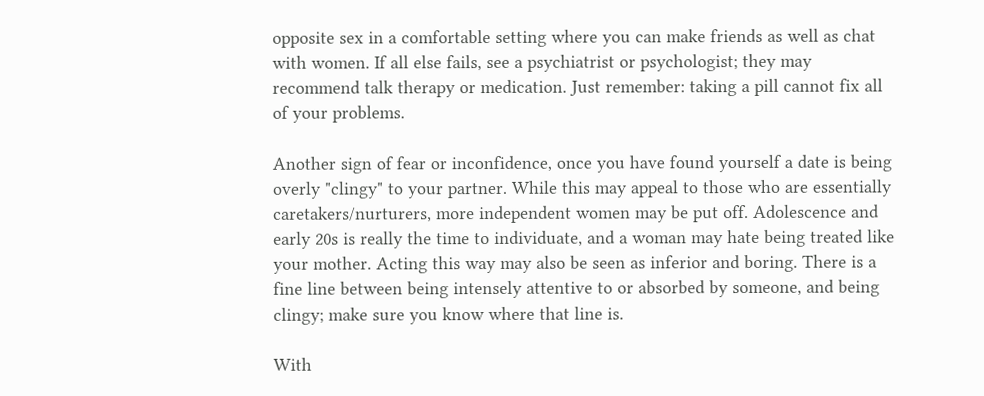opposite sex in a comfortable setting where you can make friends as well as chat with women. If all else fails, see a psychiatrist or psychologist; they may recommend talk therapy or medication. Just remember: taking a pill cannot fix all of your problems.

Another sign of fear or inconfidence, once you have found yourself a date is being overly "clingy" to your partner. While this may appeal to those who are essentially caretakers/nurturers, more independent women may be put off. Adolescence and early 20s is really the time to individuate, and a woman may hate being treated like your mother. Acting this way may also be seen as inferior and boring. There is a fine line between being intensely attentive to or absorbed by someone, and being clingy; make sure you know where that line is.

With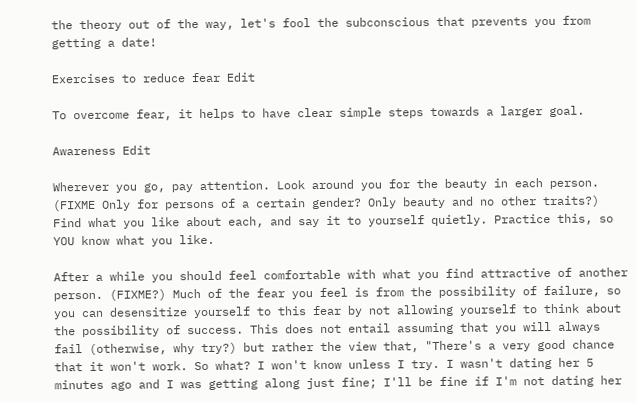the theory out of the way, let's fool the subconscious that prevents you from getting a date!

Exercises to reduce fear Edit

To overcome fear, it helps to have clear simple steps towards a larger goal.

Awareness Edit

Wherever you go, pay attention. Look around you for the beauty in each person. (FIXME Only for persons of a certain gender? Only beauty and no other traits?) Find what you like about each, and say it to yourself quietly. Practice this, so YOU know what you like.

After a while you should feel comfortable with what you find attractive of another person. (FIXME?) Much of the fear you feel is from the possibility of failure, so you can desensitize yourself to this fear by not allowing yourself to think about the possibility of success. This does not entail assuming that you will always fail (otherwise, why try?) but rather the view that, "There's a very good chance that it won't work. So what? I won't know unless I try. I wasn't dating her 5 minutes ago and I was getting along just fine; I'll be fine if I'm not dating her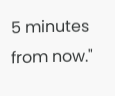5 minutes from now."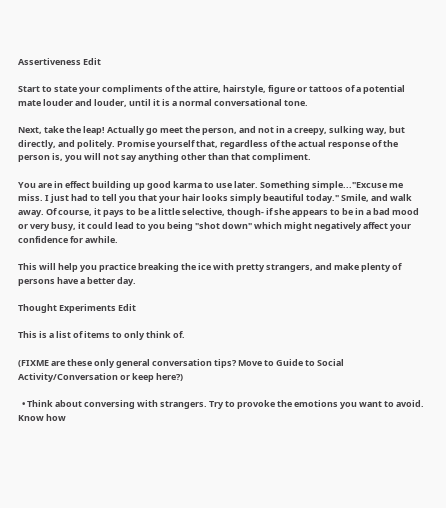Assertiveness Edit

Start to state your compliments of the attire, hairstyle, figure or tattoos of a potential mate louder and louder, until it is a normal conversational tone.

Next, take the leap! Actually go meet the person, and not in a creepy, sulking way, but directly, and politely. Promise yourself that, regardless of the actual response of the person is, you will not say anything other than that compliment.

You are in effect building up good karma to use later. Something simple..."Excuse me miss. I just had to tell you that your hair looks simply beautiful today." Smile, and walk away. Of course, it pays to be a little selective, though- if she appears to be in a bad mood or very busy, it could lead to you being "shot down" which might negatively affect your confidence for awhile.

This will help you practice breaking the ice with pretty strangers, and make plenty of persons have a better day.

Thought Experiments Edit

This is a list of items to only think of.

(FIXME are these only general conversation tips? Move to Guide to Social Activity/Conversation or keep here?)

  • Think about conversing with strangers. Try to provoke the emotions you want to avoid. Know how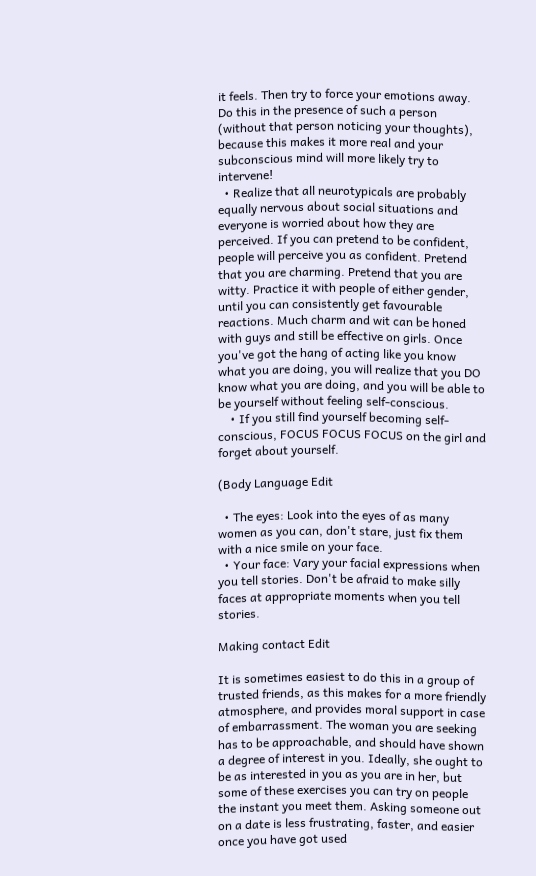it feels. Then try to force your emotions away. Do this in the presence of such a person (without that person noticing your thoughts), because this makes it more real and your subconscious mind will more likely try to intervene!
  • Realize that all neurotypicals are probably equally nervous about social situations and everyone is worried about how they are perceived. If you can pretend to be confident, people will perceive you as confident. Pretend that you are charming. Pretend that you are witty. Practice it with people of either gender, until you can consistently get favourable reactions. Much charm and wit can be honed with guys and still be effective on girls. Once you've got the hang of acting like you know what you are doing, you will realize that you DO know what you are doing, and you will be able to be yourself without feeling self-conscious.
    • If you still find yourself becoming self-conscious, FOCUS FOCUS FOCUS on the girl and forget about yourself.

(Body Language Edit

  • The eyes: Look into the eyes of as many women as you can, don't stare, just fix them with a nice smile on your face.
  • Your face: Vary your facial expressions when you tell stories. Don't be afraid to make silly faces at appropriate moments when you tell stories.

Making contact Edit

It is sometimes easiest to do this in a group of trusted friends, as this makes for a more friendly atmosphere, and provides moral support in case of embarrassment. The woman you are seeking has to be approachable, and should have shown a degree of interest in you. Ideally, she ought to be as interested in you as you are in her, but some of these exercises you can try on people the instant you meet them. Asking someone out on a date is less frustrating, faster, and easier once you have got used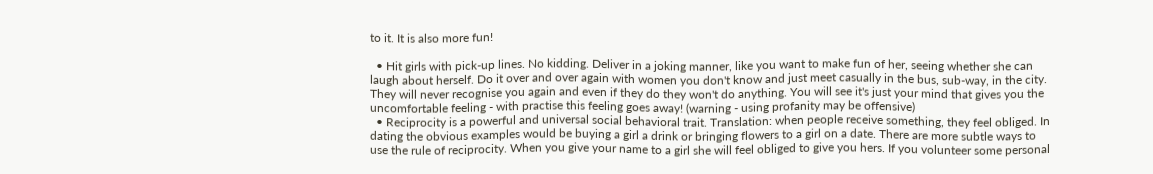to it. It is also more fun!

  • Hit girls with pick-up lines. No kidding. Deliver in a joking manner, like you want to make fun of her, seeing whether she can laugh about herself. Do it over and over again with women you don't know and just meet casually in the bus, sub-way, in the city. They will never recognise you again and even if they do they won't do anything. You will see it's just your mind that gives you the uncomfortable feeling - with practise this feeling goes away! (warning - using profanity may be offensive)
  • Reciprocity is a powerful and universal social behavioral trait. Translation: when people receive something, they feel obliged. In dating the obvious examples would be buying a girl a drink or bringing flowers to a girl on a date. There are more subtle ways to use the rule of reciprocity. When you give your name to a girl she will feel obliged to give you hers. If you volunteer some personal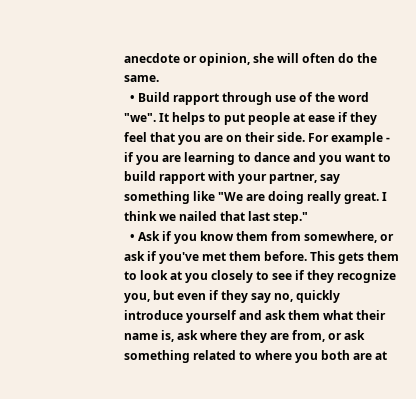anecdote or opinion, she will often do the same.
  • Build rapport through use of the word "we". It helps to put people at ease if they feel that you are on their side. For example - if you are learning to dance and you want to build rapport with your partner, say something like "We are doing really great. I think we nailed that last step."
  • Ask if you know them from somewhere, or ask if you've met them before. This gets them to look at you closely to see if they recognize you, but even if they say no, quickly introduce yourself and ask them what their name is, ask where they are from, or ask something related to where you both are at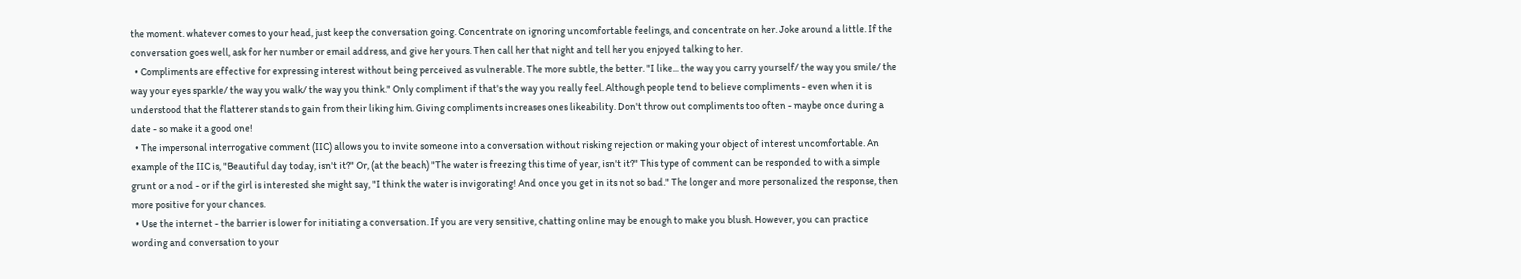the moment. whatever comes to your head, just keep the conversation going. Concentrate on ignoring uncomfortable feelings, and concentrate on her. Joke around a little. If the conversation goes well, ask for her number or email address, and give her yours. Then call her that night and tell her you enjoyed talking to her.
  • Compliments are effective for expressing interest without being perceived as vulnerable. The more subtle, the better. "I like... the way you carry yourself/ the way you smile/ the way your eyes sparkle/ the way you walk/ the way you think." Only compliment if that's the way you really feel. Although people tend to believe compliments - even when it is understood that the flatterer stands to gain from their liking him. Giving compliments increases ones likeability. Don't throw out compliments too often - maybe once during a date - so make it a good one!
  • The impersonal interrogative comment (IIC) allows you to invite someone into a conversation without risking rejection or making your object of interest uncomfortable. An example of the IIC is, "Beautiful day today, isn't it?" Or, (at the beach) "The water is freezing this time of year, isn't it?" This type of comment can be responded to with a simple grunt or a nod - or if the girl is interested she might say, "I think the water is invigorating! And once you get in its not so bad." The longer and more personalized the response, then more positive for your chances.
  • Use the internet - the barrier is lower for initiating a conversation. If you are very sensitive, chatting online may be enough to make you blush. However, you can practice wording and conversation to your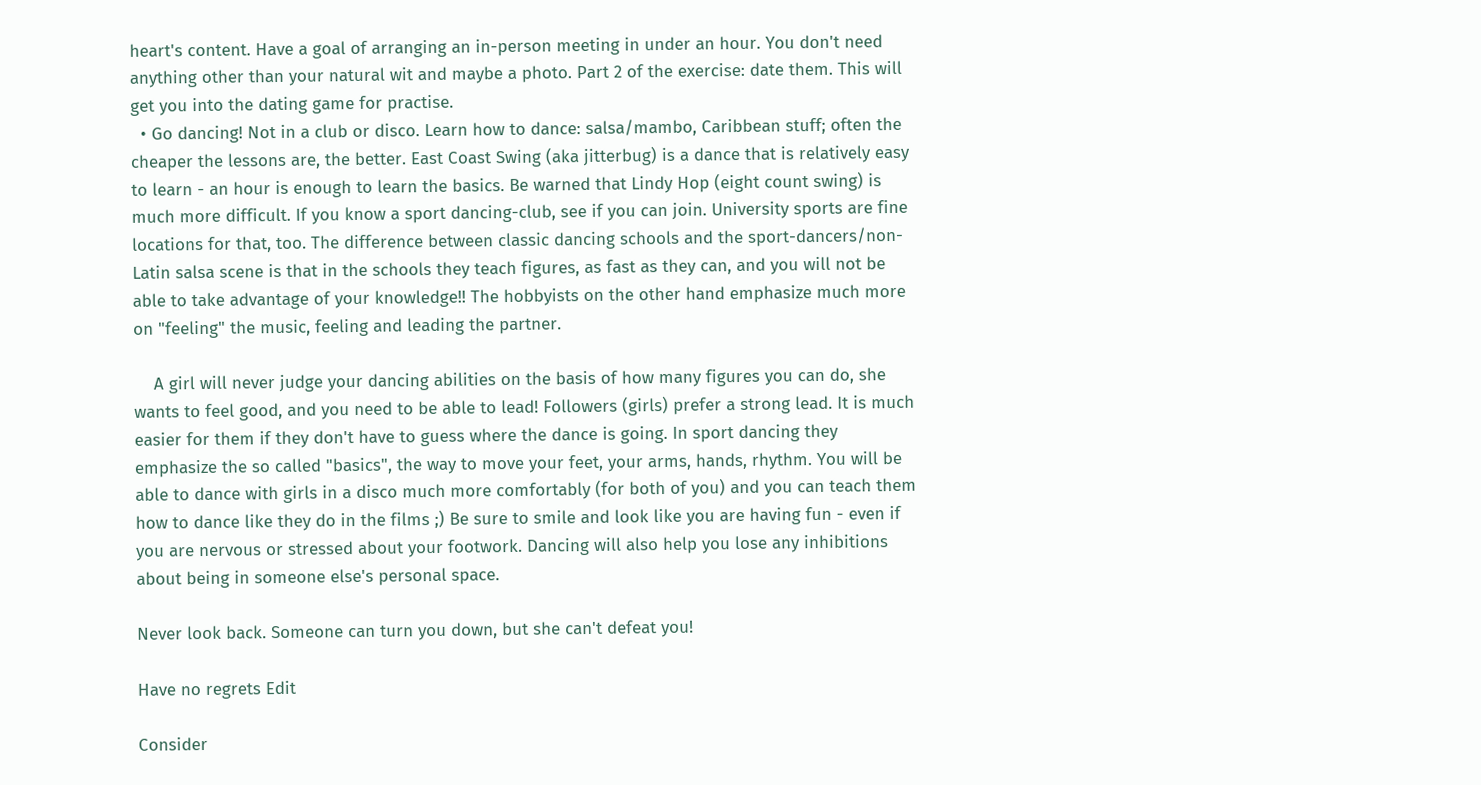heart's content. Have a goal of arranging an in-person meeting in under an hour. You don't need anything other than your natural wit and maybe a photo. Part 2 of the exercise: date them. This will get you into the dating game for practise.
  • Go dancing! Not in a club or disco. Learn how to dance: salsa/mambo, Caribbean stuff; often the cheaper the lessons are, the better. East Coast Swing (aka jitterbug) is a dance that is relatively easy to learn - an hour is enough to learn the basics. Be warned that Lindy Hop (eight count swing) is much more difficult. If you know a sport dancing-club, see if you can join. University sports are fine locations for that, too. The difference between classic dancing schools and the sport-dancers/non-Latin salsa scene is that in the schools they teach figures, as fast as they can, and you will not be able to take advantage of your knowledge!! The hobbyists on the other hand emphasize much more on "feeling" the music, feeling and leading the partner.

    A girl will never judge your dancing abilities on the basis of how many figures you can do, she wants to feel good, and you need to be able to lead! Followers (girls) prefer a strong lead. It is much easier for them if they don't have to guess where the dance is going. In sport dancing they emphasize the so called "basics", the way to move your feet, your arms, hands, rhythm. You will be able to dance with girls in a disco much more comfortably (for both of you) and you can teach them how to dance like they do in the films ;) Be sure to smile and look like you are having fun - even if you are nervous or stressed about your footwork. Dancing will also help you lose any inhibitions about being in someone else's personal space.

Never look back. Someone can turn you down, but she can't defeat you!

Have no regrets Edit

Consider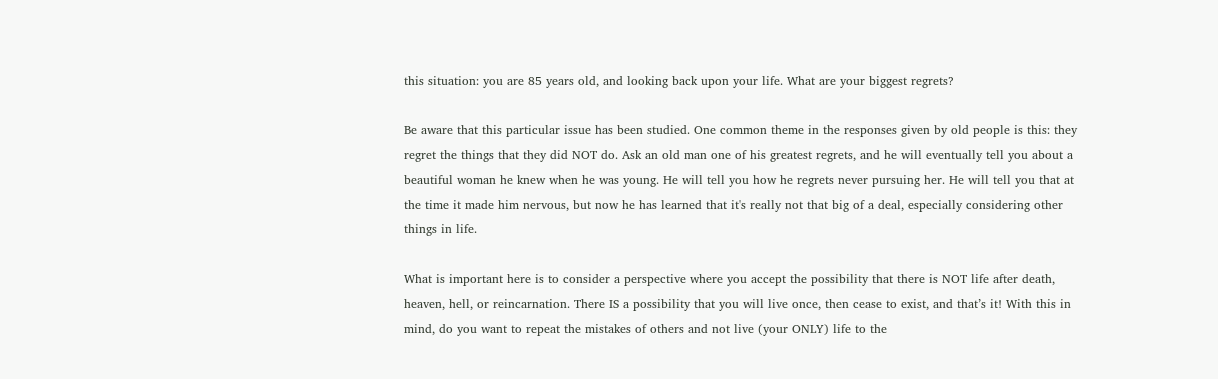this situation: you are 85 years old, and looking back upon your life. What are your biggest regrets?

Be aware that this particular issue has been studied. One common theme in the responses given by old people is this: they regret the things that they did NOT do. Ask an old man one of his greatest regrets, and he will eventually tell you about a beautiful woman he knew when he was young. He will tell you how he regrets never pursuing her. He will tell you that at the time it made him nervous, but now he has learned that it's really not that big of a deal, especially considering other things in life.

What is important here is to consider a perspective where you accept the possibility that there is NOT life after death, heaven, hell, or reincarnation. There IS a possibility that you will live once, then cease to exist, and that’s it! With this in mind, do you want to repeat the mistakes of others and not live (your ONLY) life to the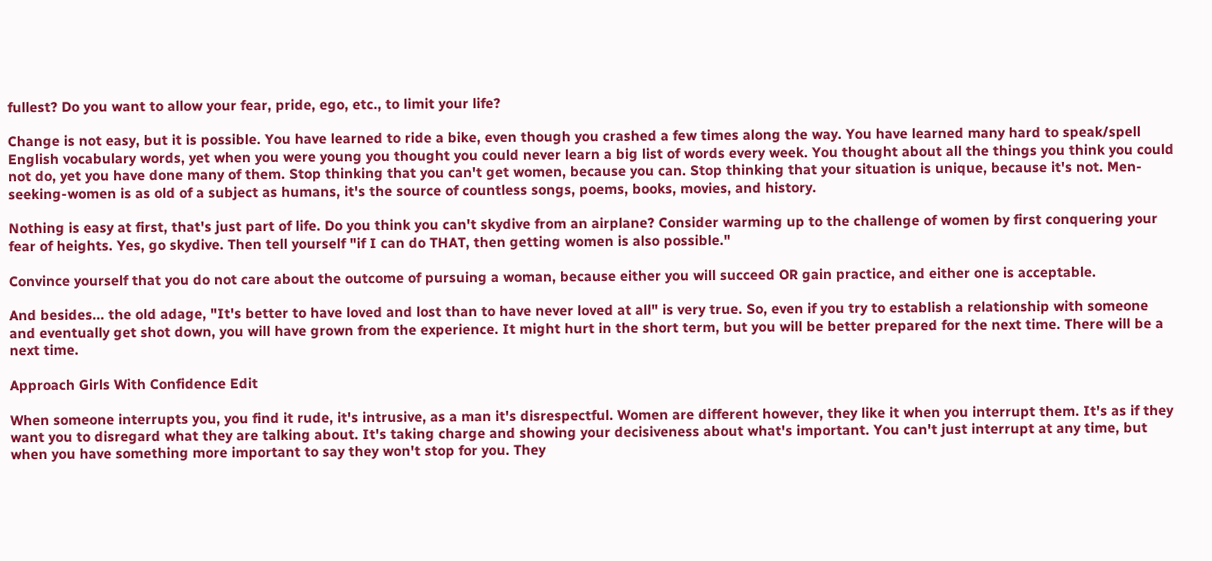fullest? Do you want to allow your fear, pride, ego, etc., to limit your life?

Change is not easy, but it is possible. You have learned to ride a bike, even though you crashed a few times along the way. You have learned many hard to speak/spell English vocabulary words, yet when you were young you thought you could never learn a big list of words every week. You thought about all the things you think you could not do, yet you have done many of them. Stop thinking that you can't get women, because you can. Stop thinking that your situation is unique, because it's not. Men-seeking-women is as old of a subject as humans, it's the source of countless songs, poems, books, movies, and history.

Nothing is easy at first, that's just part of life. Do you think you can't skydive from an airplane? Consider warming up to the challenge of women by first conquering your fear of heights. Yes, go skydive. Then tell yourself "if I can do THAT, then getting women is also possible."

Convince yourself that you do not care about the outcome of pursuing a woman, because either you will succeed OR gain practice, and either one is acceptable.

And besides... the old adage, "It's better to have loved and lost than to have never loved at all" is very true. So, even if you try to establish a relationship with someone and eventually get shot down, you will have grown from the experience. It might hurt in the short term, but you will be better prepared for the next time. There will be a next time.

Approach Girls With Confidence Edit

When someone interrupts you, you find it rude, it's intrusive, as a man it's disrespectful. Women are different however, they like it when you interrupt them. It's as if they want you to disregard what they are talking about. It's taking charge and showing your decisiveness about what's important. You can't just interrupt at any time, but when you have something more important to say they won't stop for you. They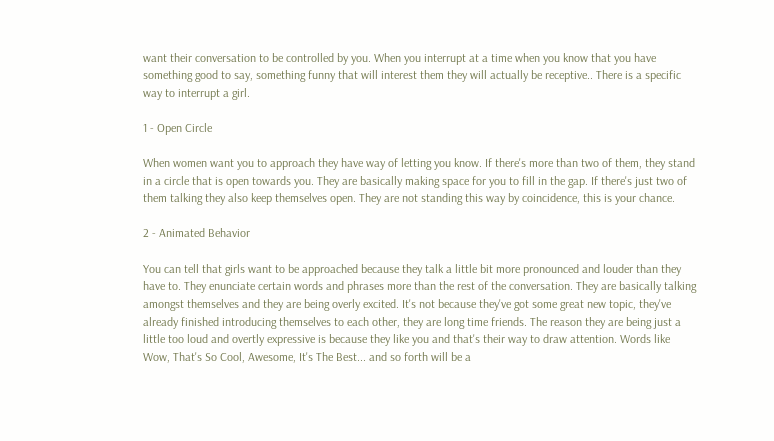want their conversation to be controlled by you. When you interrupt at a time when you know that you have something good to say, something funny that will interest them they will actually be receptive.. There is a specific way to interrupt a girl.

1 - Open Circle

When women want you to approach they have way of letting you know. If there's more than two of them, they stand in a circle that is open towards you. They are basically making space for you to fill in the gap. If there's just two of them talking they also keep themselves open. They are not standing this way by coincidence, this is your chance.

2 - Animated Behavior

You can tell that girls want to be approached because they talk a little bit more pronounced and louder than they have to. They enunciate certain words and phrases more than the rest of the conversation. They are basically talking amongst themselves and they are being overly excited. It's not because they've got some great new topic, they've already finished introducing themselves to each other, they are long time friends. The reason they are being just a little too loud and overtly expressive is because they like you and that's their way to draw attention. Words like Wow, That's So Cool, Awesome, It's The Best... and so forth will be a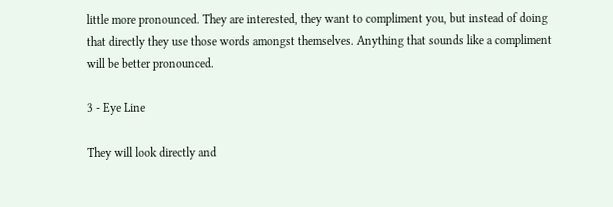little more pronounced. They are interested, they want to compliment you, but instead of doing that directly they use those words amongst themselves. Anything that sounds like a compliment will be better pronounced.

3 - Eye Line

They will look directly and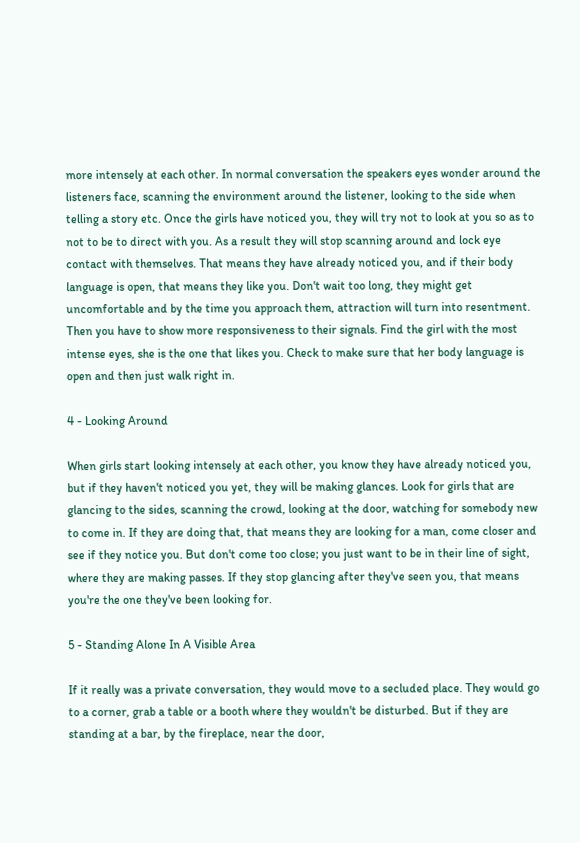more intensely at each other. In normal conversation the speakers eyes wonder around the listeners face, scanning the environment around the listener, looking to the side when telling a story etc. Once the girls have noticed you, they will try not to look at you so as to not to be to direct with you. As a result they will stop scanning around and lock eye contact with themselves. That means they have already noticed you, and if their body language is open, that means they like you. Don't wait too long, they might get uncomfortable and by the time you approach them, attraction will turn into resentment. Then you have to show more responsiveness to their signals. Find the girl with the most intense eyes, she is the one that likes you. Check to make sure that her body language is open and then just walk right in.

4 - Looking Around

When girls start looking intensely at each other, you know they have already noticed you, but if they haven't noticed you yet, they will be making glances. Look for girls that are glancing to the sides, scanning the crowd, looking at the door, watching for somebody new to come in. If they are doing that, that means they are looking for a man, come closer and see if they notice you. But don't come too close; you just want to be in their line of sight, where they are making passes. If they stop glancing after they've seen you, that means you're the one they've been looking for.

5 - Standing Alone In A Visible Area

If it really was a private conversation, they would move to a secluded place. They would go to a corner, grab a table or a booth where they wouldn't be disturbed. But if they are standing at a bar, by the fireplace, near the door,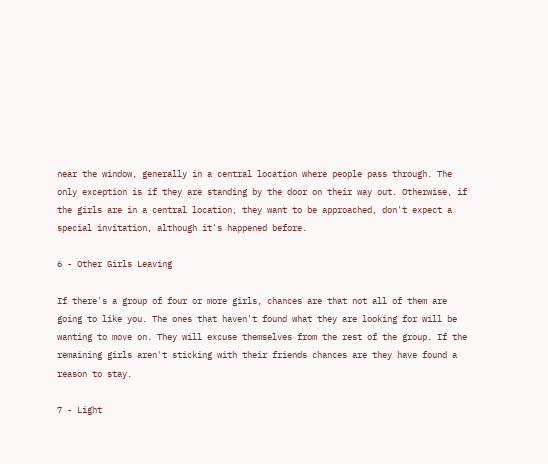near the window, generally in a central location where people pass through. The only exception is if they are standing by the door on their way out. Otherwise, if the girls are in a central location, they want to be approached, don't expect a special invitation, although it's happened before.

6 - Other Girls Leaving

If there's a group of four or more girls, chances are that not all of them are going to like you. The ones that haven't found what they are looking for will be wanting to move on. They will excuse themselves from the rest of the group. If the remaining girls aren't sticking with their friends chances are they have found a reason to stay.

7 - Light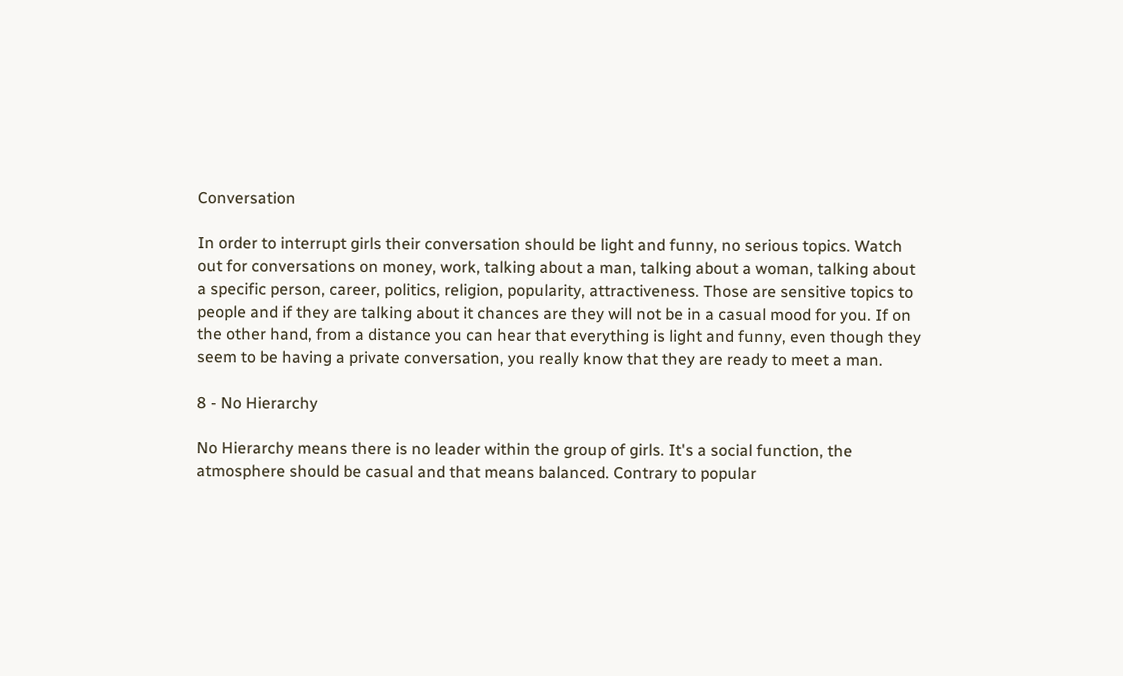Conversation

In order to interrupt girls their conversation should be light and funny, no serious topics. Watch out for conversations on money, work, talking about a man, talking about a woman, talking about a specific person, career, politics, religion, popularity, attractiveness. Those are sensitive topics to people and if they are talking about it chances are they will not be in a casual mood for you. If on the other hand, from a distance you can hear that everything is light and funny, even though they seem to be having a private conversation, you really know that they are ready to meet a man.

8 - No Hierarchy

No Hierarchy means there is no leader within the group of girls. It's a social function, the atmosphere should be casual and that means balanced. Contrary to popular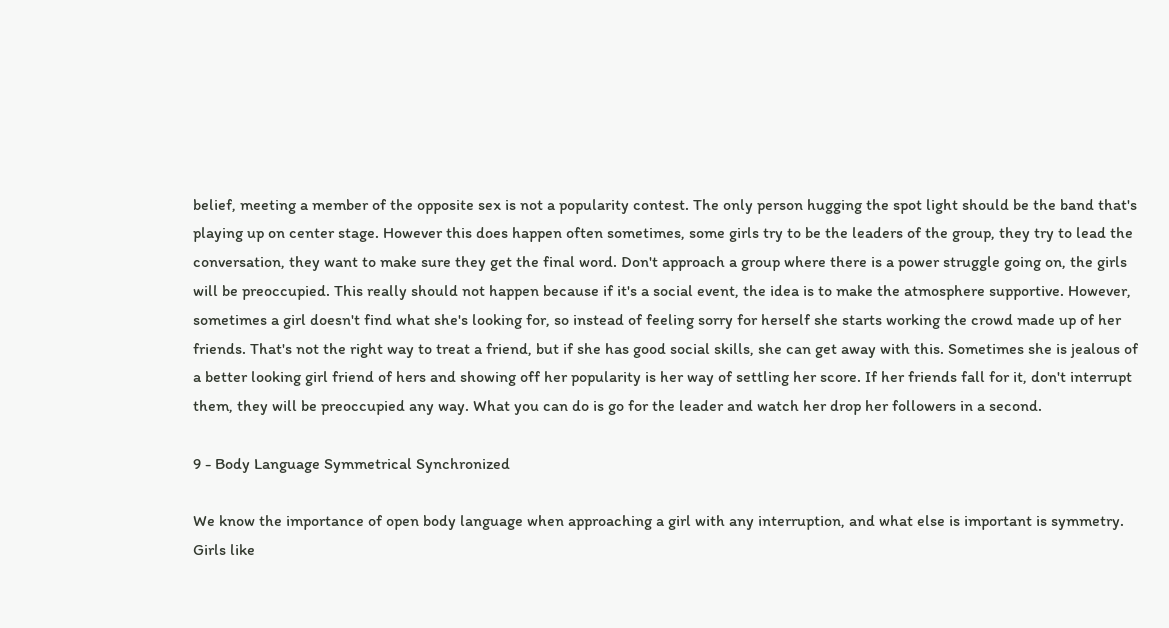belief, meeting a member of the opposite sex is not a popularity contest. The only person hugging the spot light should be the band that's playing up on center stage. However this does happen often sometimes, some girls try to be the leaders of the group, they try to lead the conversation, they want to make sure they get the final word. Don't approach a group where there is a power struggle going on, the girls will be preoccupied. This really should not happen because if it's a social event, the idea is to make the atmosphere supportive. However, sometimes a girl doesn't find what she's looking for, so instead of feeling sorry for herself she starts working the crowd made up of her friends. That's not the right way to treat a friend, but if she has good social skills, she can get away with this. Sometimes she is jealous of a better looking girl friend of hers and showing off her popularity is her way of settling her score. If her friends fall for it, don't interrupt them, they will be preoccupied any way. What you can do is go for the leader and watch her drop her followers in a second.

9 - Body Language Symmetrical Synchronized

We know the importance of open body language when approaching a girl with any interruption, and what else is important is symmetry. Girls like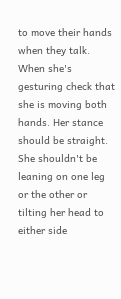to move their hands when they talk. When she's gesturing check that she is moving both hands. Her stance should be straight. She shouldn't be leaning on one leg or the other or tilting her head to either side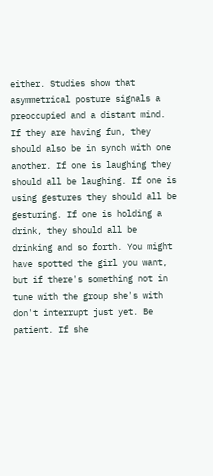either. Studies show that asymmetrical posture signals a preoccupied and a distant mind. If they are having fun, they should also be in synch with one another. If one is laughing they should all be laughing. If one is using gestures they should all be gesturing. If one is holding a drink, they should all be drinking and so forth. You might have spotted the girl you want, but if there's something not in tune with the group she's with don't interrupt just yet. Be patient. If she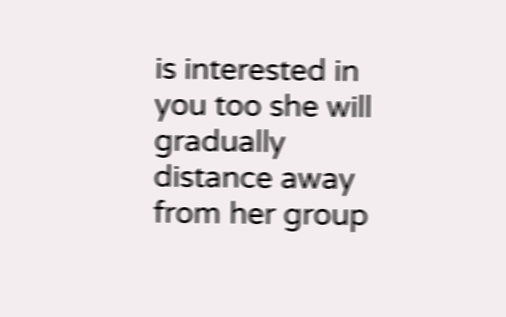is interested in you too she will gradually distance away from her group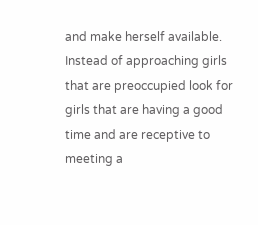and make herself available. Instead of approaching girls that are preoccupied look for girls that are having a good time and are receptive to meeting a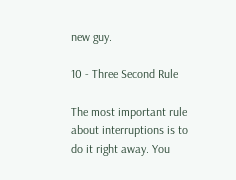new guy.

10 - Three Second Rule

The most important rule about interruptions is to do it right away. You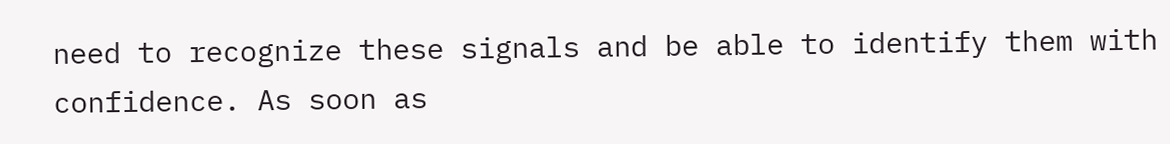need to recognize these signals and be able to identify them with confidence. As soon as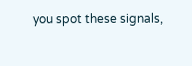you spot these signals,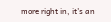more right in, it's an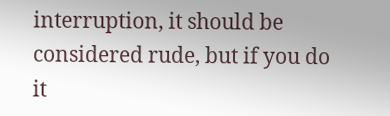interruption, it should be considered rude, but if you do it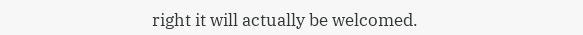right it will actually be welcomed.